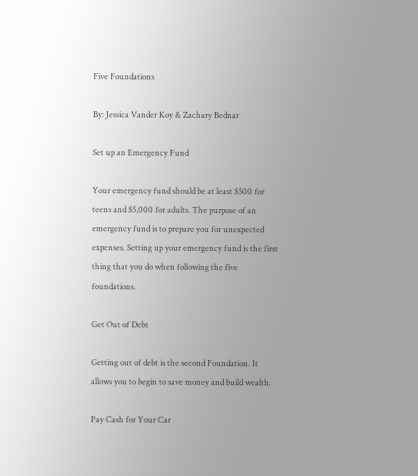Five Foundations

By: Jessica Vander Koy & Zachary Bednar

Set up an Emergency Fund

Your emergency fund should be at least $500 for teens and $5,000 for adults. The purpose of an emergency fund is to prepare you for unexpected expenses. Setting up your emergency fund is the first thing that you do when following the five foundations.

Get Out of Debt

Getting out of debt is the second Foundation. It allows you to begin to save money and build wealth.

Pay Cash for Your Car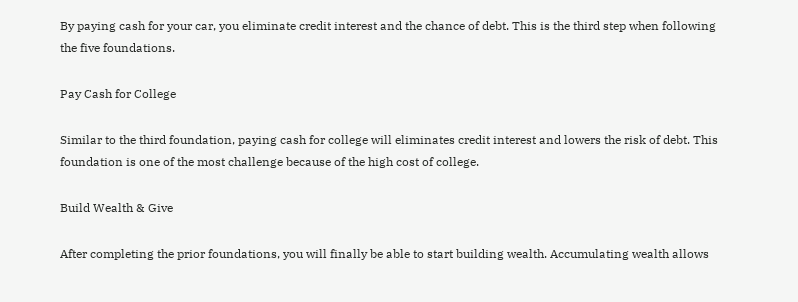By paying cash for your car, you eliminate credit interest and the chance of debt. This is the third step when following the five foundations.

Pay Cash for College

Similar to the third foundation, paying cash for college will eliminates credit interest and lowers the risk of debt. This foundation is one of the most challenge because of the high cost of college.

Build Wealth & Give

After completing the prior foundations, you will finally be able to start building wealth. Accumulating wealth allows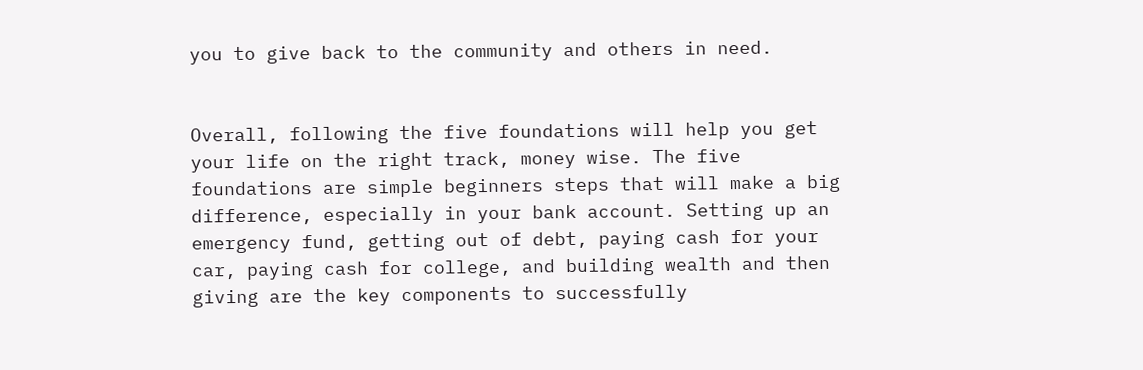you to give back to the community and others in need.


Overall, following the five foundations will help you get your life on the right track, money wise. The five foundations are simple beginners steps that will make a big difference, especially in your bank account. Setting up an emergency fund, getting out of debt, paying cash for your car, paying cash for college, and building wealth and then giving are the key components to successfully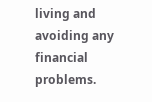living and avoiding any financial problems.